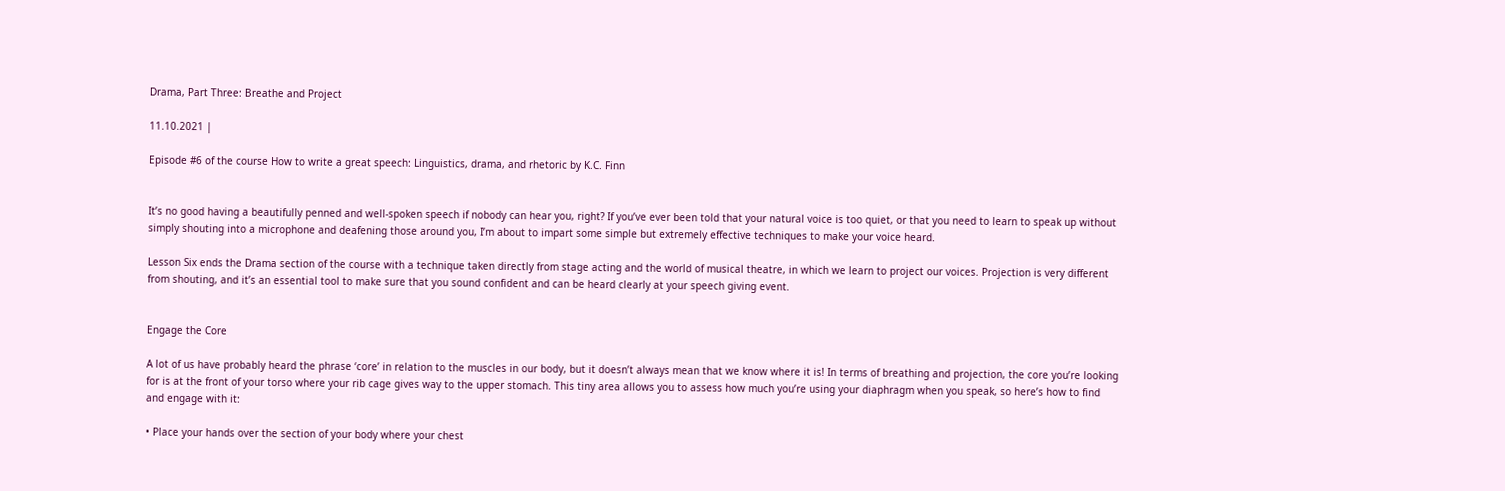Drama, Part Three: Breathe and Project

11.10.2021 |

Episode #6 of the course How to write a great speech: Linguistics, drama, and rhetoric by K.C. Finn


It’s no good having a beautifully penned and well-spoken speech if nobody can hear you, right? If you’ve ever been told that your natural voice is too quiet, or that you need to learn to speak up without simply shouting into a microphone and deafening those around you, I’m about to impart some simple but extremely effective techniques to make your voice heard.

Lesson Six ends the Drama section of the course with a technique taken directly from stage acting and the world of musical theatre, in which we learn to project our voices. Projection is very different from shouting, and it’s an essential tool to make sure that you sound confident and can be heard clearly at your speech giving event.


Engage the Core

A lot of us have probably heard the phrase ‘core’ in relation to the muscles in our body, but it doesn’t always mean that we know where it is! In terms of breathing and projection, the core you’re looking for is at the front of your torso where your rib cage gives way to the upper stomach. This tiny area allows you to assess how much you’re using your diaphragm when you speak, so here’s how to find and engage with it:

• Place your hands over the section of your body where your chest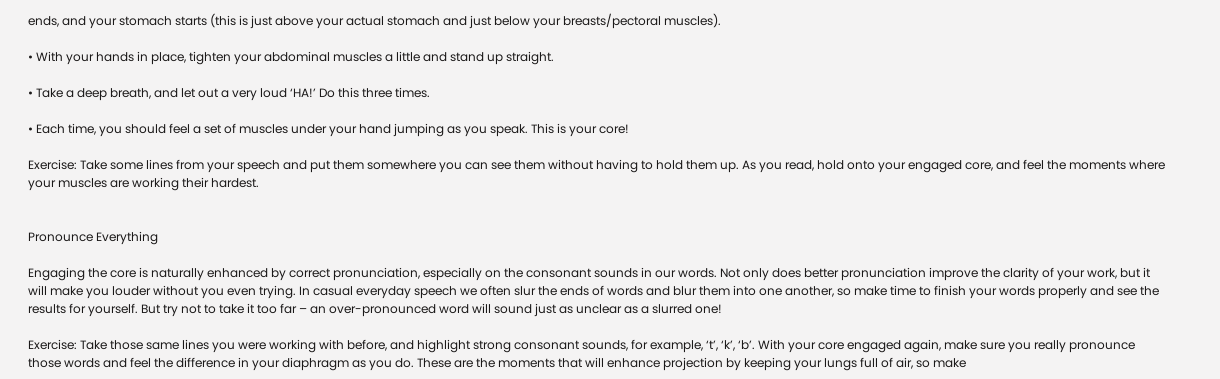ends, and your stomach starts (this is just above your actual stomach and just below your breasts/pectoral muscles).

• With your hands in place, tighten your abdominal muscles a little and stand up straight.

• Take a deep breath, and let out a very loud ‘HA!’ Do this three times.

• Each time, you should feel a set of muscles under your hand jumping as you speak. This is your core!

Exercise: Take some lines from your speech and put them somewhere you can see them without having to hold them up. As you read, hold onto your engaged core, and feel the moments where your muscles are working their hardest.


Pronounce Everything

Engaging the core is naturally enhanced by correct pronunciation, especially on the consonant sounds in our words. Not only does better pronunciation improve the clarity of your work, but it will make you louder without you even trying. In casual everyday speech we often slur the ends of words and blur them into one another, so make time to finish your words properly and see the results for yourself. But try not to take it too far – an over-pronounced word will sound just as unclear as a slurred one!

Exercise: Take those same lines you were working with before, and highlight strong consonant sounds, for example, ‘t’, ‘k’, ‘b’. With your core engaged again, make sure you really pronounce those words and feel the difference in your diaphragm as you do. These are the moments that will enhance projection by keeping your lungs full of air, so make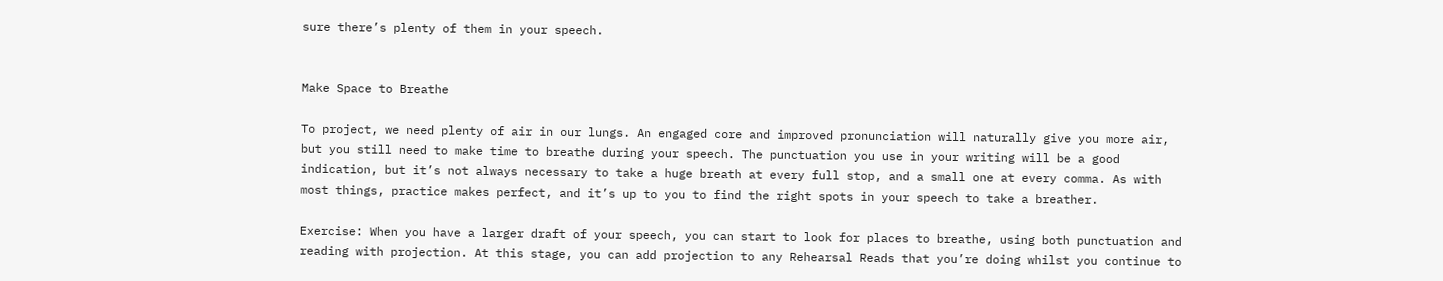sure there’s plenty of them in your speech.


Make Space to Breathe

To project, we need plenty of air in our lungs. An engaged core and improved pronunciation will naturally give you more air, but you still need to make time to breathe during your speech. The punctuation you use in your writing will be a good indication, but it’s not always necessary to take a huge breath at every full stop, and a small one at every comma. As with most things, practice makes perfect, and it’s up to you to find the right spots in your speech to take a breather.

Exercise: When you have a larger draft of your speech, you can start to look for places to breathe, using both punctuation and reading with projection. At this stage, you can add projection to any Rehearsal Reads that you’re doing whilst you continue to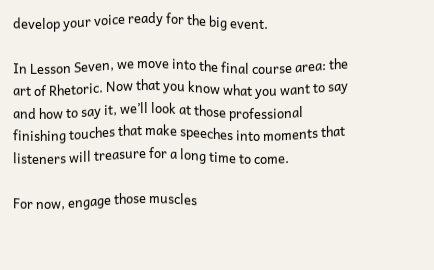develop your voice ready for the big event.

In Lesson Seven, we move into the final course area: the art of Rhetoric. Now that you know what you want to say and how to say it, we’ll look at those professional finishing touches that make speeches into moments that listeners will treasure for a long time to come.

For now, engage those muscles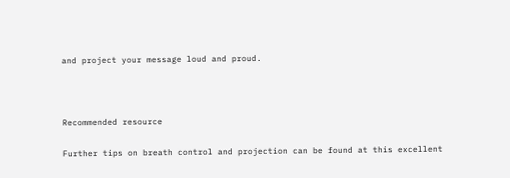and project your message loud and proud.



Recommended resource

Further tips on breath control and projection can be found at this excellent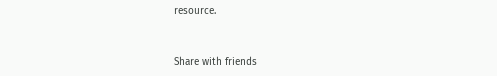resource.


Share with friends